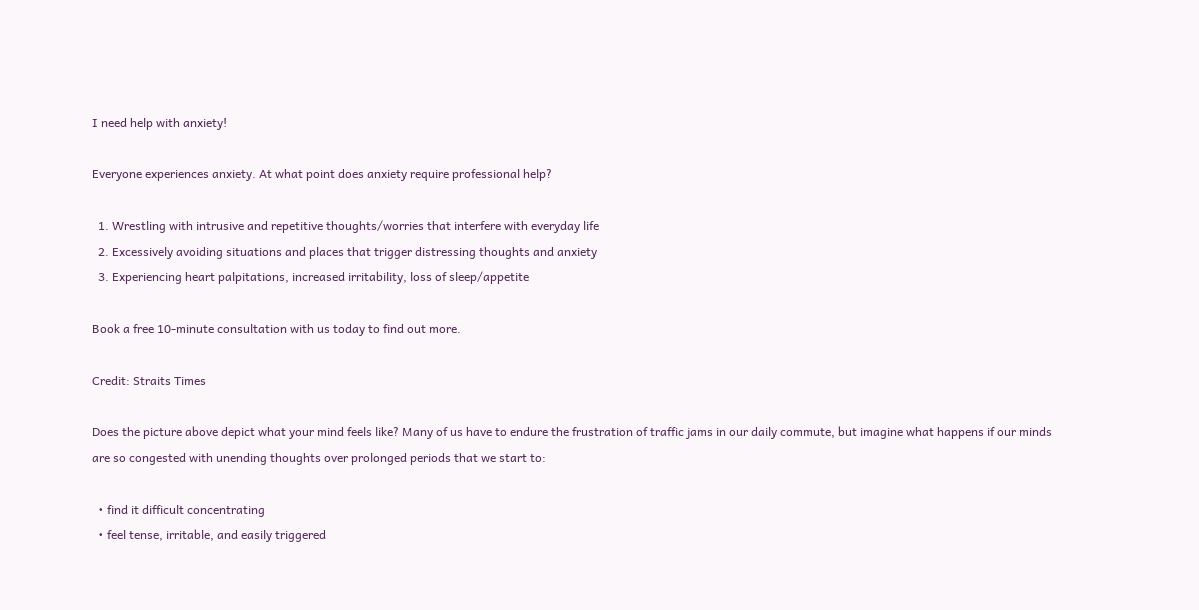I need help with anxiety!

Everyone experiences anxiety. At what point does anxiety require professional help?

  1. Wrestling with intrusive and repetitive thoughts/worries that interfere with everyday life
  2. Excessively avoiding situations and places that trigger distressing thoughts and anxiety
  3. Experiencing heart palpitations, increased irritability, loss of sleep/appetite

Book a free 10-minute consultation with us today to find out more.

Credit: Straits Times

Does the picture above depict what your mind feels like? Many of us have to endure the frustration of traffic jams in our daily commute, but imagine what happens if our minds are so congested with unending thoughts over prolonged periods that we start to:

  • find it difficult concentrating
  • feel tense, irritable, and easily triggered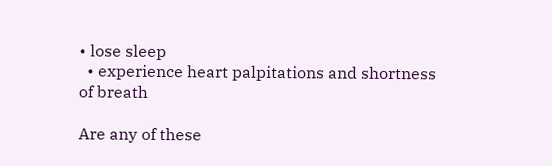• lose sleep
  • experience heart palpitations and shortness of breath

Are any of these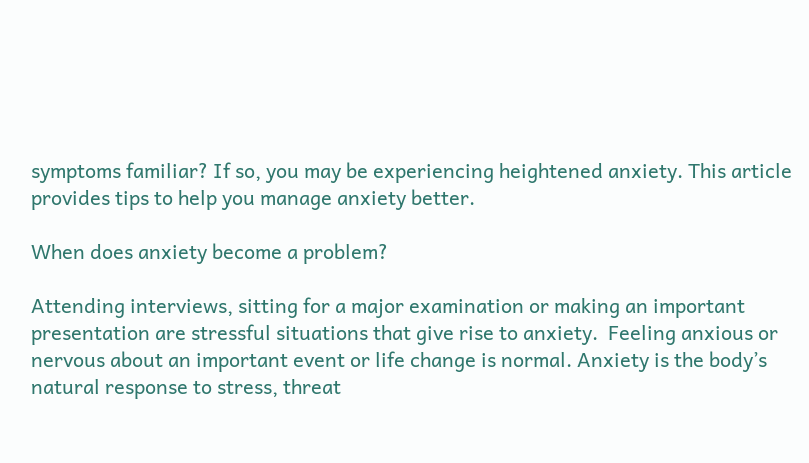symptoms familiar? If so, you may be experiencing heightened anxiety. This article provides tips to help you manage anxiety better.

When does anxiety become a problem?

Attending interviews, sitting for a major examination or making an important presentation are stressful situations that give rise to anxiety.  Feeling anxious or nervous about an important event or life change is normal. Anxiety is the body’s natural response to stress, threat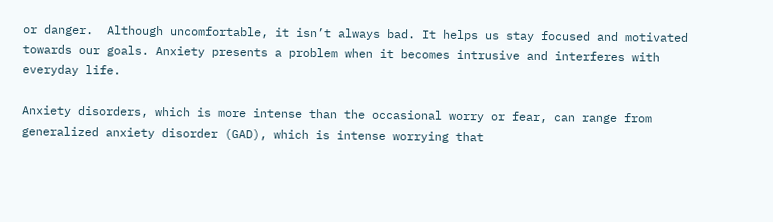or danger.  Although uncomfortable, it isn’t always bad. It helps us stay focused and motivated towards our goals. Anxiety presents a problem when it becomes intrusive and interferes with everyday life.

Anxiety disorders, which is more intense than the occasional worry or fear, can range from generalized anxiety disorder (GAD), which is intense worrying that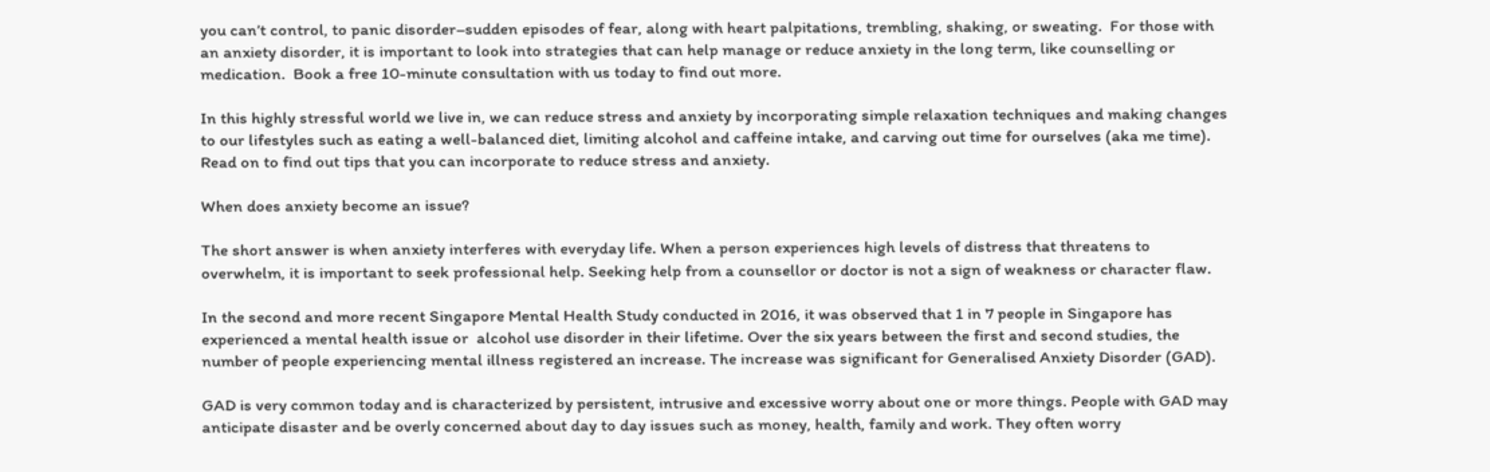you can’t control, to panic disorder–sudden episodes of fear, along with heart palpitations, trembling, shaking, or sweating.  For those with an anxiety disorder, it is important to look into strategies that can help manage or reduce anxiety in the long term, like counselling or medication.  Book a free 10-minute consultation with us today to find out more.

In this highly stressful world we live in, we can reduce stress and anxiety by incorporating simple relaxation techniques and making changes to our lifestyles such as eating a well-balanced diet, limiting alcohol and caffeine intake, and carving out time for ourselves (aka me time). Read on to find out tips that you can incorporate to reduce stress and anxiety.

When does anxiety become an issue?

The short answer is when anxiety interferes with everyday life. When a person experiences high levels of distress that threatens to overwhelm, it is important to seek professional help. Seeking help from a counsellor or doctor is not a sign of weakness or character flaw.

In the second and more recent Singapore Mental Health Study conducted in 2016, it was observed that 1 in 7 people in Singapore has experienced a mental health issue or  alcohol use disorder in their lifetime. Over the six years between the first and second studies, the number of people experiencing mental illness registered an increase. The increase was significant for Generalised Anxiety Disorder (GAD).

GAD is very common today and is characterized by persistent, intrusive and excessive worry about one or more things. People with GAD may anticipate disaster and be overly concerned about day to day issues such as money, health, family and work. They often worry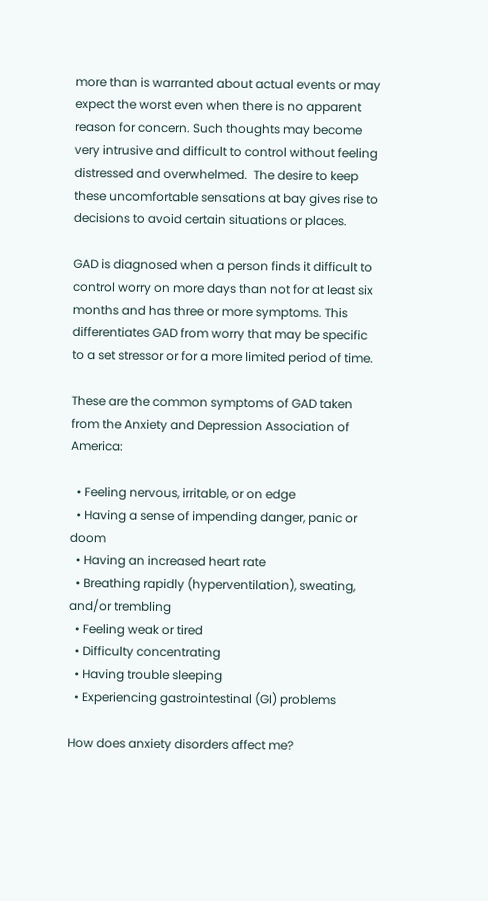more than is warranted about actual events or may expect the worst even when there is no apparent reason for concern. Such thoughts may become very intrusive and difficult to control without feeling distressed and overwhelmed.  The desire to keep these uncomfortable sensations at bay gives rise to decisions to avoid certain situations or places.

GAD is diagnosed when a person finds it difficult to control worry on more days than not for at least six months and has three or more symptoms. This differentiates GAD from worry that may be specific to a set stressor or for a more limited period of time.

These are the common symptoms of GAD taken from the Anxiety and Depression Association of America:

  • Feeling nervous, irritable, or on edge
  • Having a sense of impending danger, panic or doom
  • Having an increased heart rate
  • Breathing rapidly (hyperventilation), sweating, and/or trembling
  • Feeling weak or tired
  • Difficulty concentrating
  • Having trouble sleeping
  • Experiencing gastrointestinal (GI) problems

How does anxiety disorders affect me?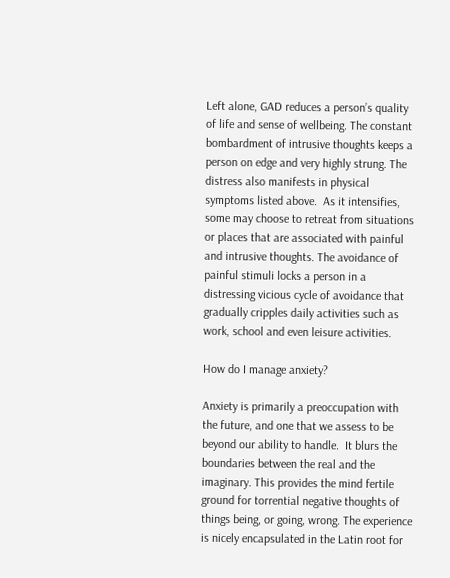Left alone, GAD reduces a person’s quality of life and sense of wellbeing. The constant bombardment of intrusive thoughts keeps a person on edge and very highly strung. The distress also manifests in physical symptoms listed above.  As it intensifies, some may choose to retreat from situations or places that are associated with painful and intrusive thoughts. The avoidance of painful stimuli locks a person in a distressing vicious cycle of avoidance that gradually cripples daily activities such as work, school and even leisure activities.

How do I manage anxiety?

Anxiety is primarily a preoccupation with the future, and one that we assess to be beyond our ability to handle.  It blurs the boundaries between the real and the imaginary. This provides the mind fertile ground for torrential negative thoughts of things being, or going, wrong. The experience is nicely encapsulated in the Latin root for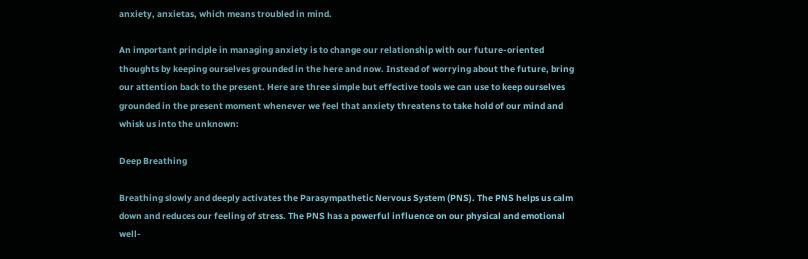anxiety, anxietas, which means troubled in mind.

An important principle in managing anxiety is to change our relationship with our future-oriented thoughts by keeping ourselves grounded in the here and now. Instead of worrying about the future, bring our attention back to the present. Here are three simple but effective tools we can use to keep ourselves grounded in the present moment whenever we feel that anxiety threatens to take hold of our mind and whisk us into the unknown:

Deep Breathing

Breathing slowly and deeply activates the Parasympathetic Nervous System (PNS). The PNS helps us calm down and reduces our feeling of stress. The PNS has a powerful influence on our physical and emotional well-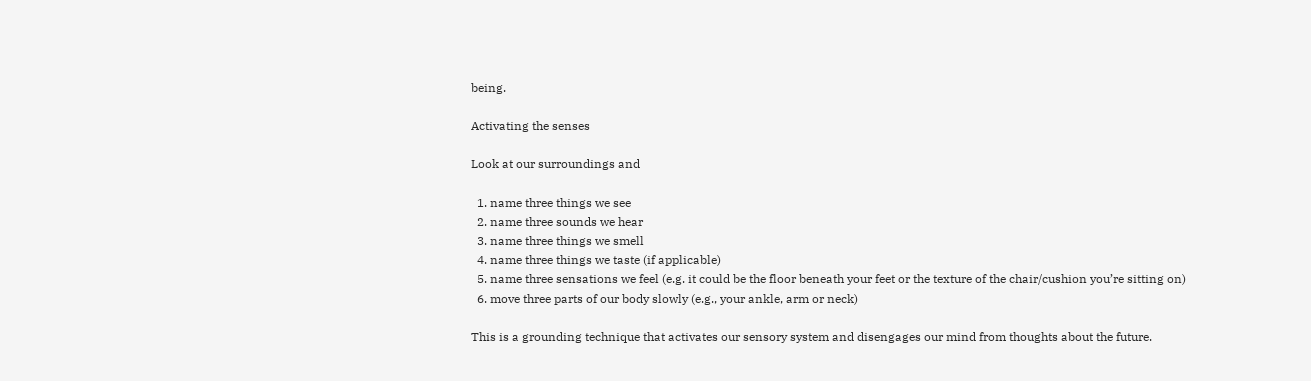being.

Activating the senses

Look at our surroundings and

  1. name three things we see
  2. name three sounds we hear
  3. name three things we smell
  4. name three things we taste (if applicable)
  5. name three sensations we feel (e.g. it could be the floor beneath your feet or the texture of the chair/cushion you’re sitting on)
  6. move three parts of our body slowly (e.g., your ankle, arm or neck)

This is a grounding technique that activates our sensory system and disengages our mind from thoughts about the future.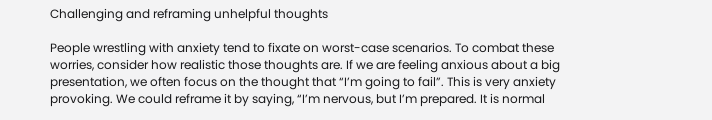Challenging and reframing unhelpful thoughts

People wrestling with anxiety tend to fixate on worst-case scenarios. To combat these worries, consider how realistic those thoughts are. If we are feeling anxious about a big presentation, we often focus on the thought that “I’m going to fail”. This is very anxiety provoking. We could reframe it by saying, “I’m nervous, but I’m prepared. It is normal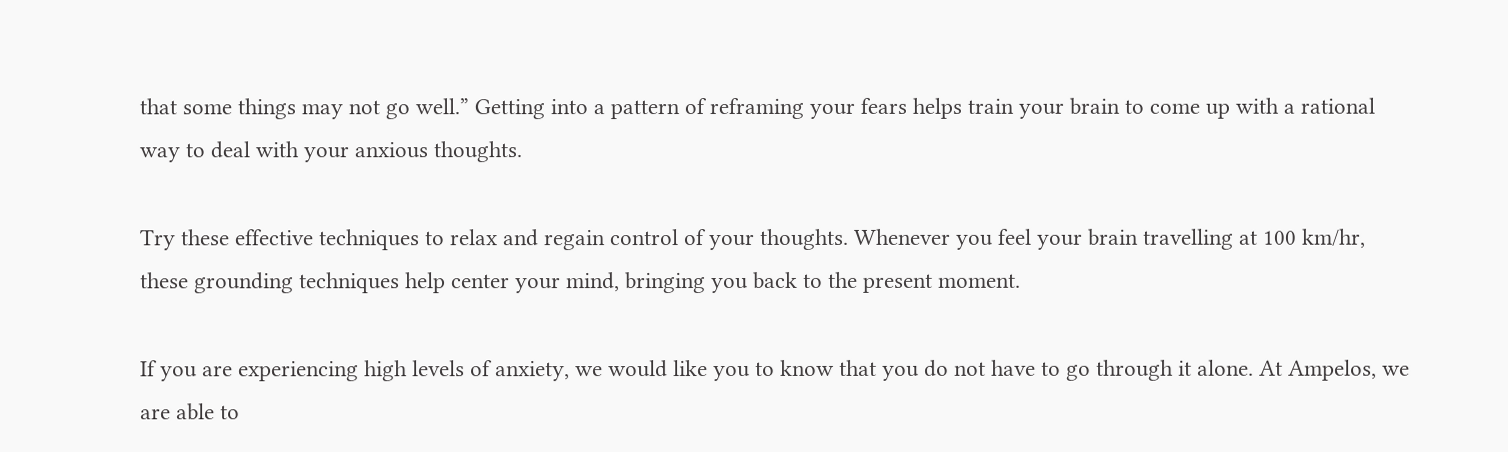that some things may not go well.” Getting into a pattern of reframing your fears helps train your brain to come up with a rational way to deal with your anxious thoughts.

Try these effective techniques to relax and regain control of your thoughts. Whenever you feel your brain travelling at 100 km/hr, these grounding techniques help center your mind, bringing you back to the present moment.

If you are experiencing high levels of anxiety, we would like you to know that you do not have to go through it alone. At Ampelos, we are able to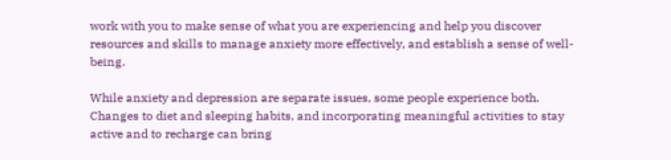work with you to make sense of what you are experiencing and help you discover resources and skills to manage anxiety more effectively, and establish a sense of well-being.

While anxiety and depression are separate issues, some people experience both. Changes to diet and sleeping habits, and incorporating meaningful activities to stay active and to recharge can bring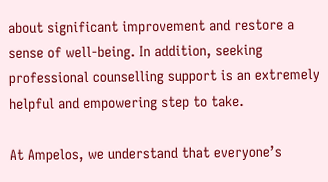about significant improvement and restore a sense of well-being. In addition, seeking professional counselling support is an extremely helpful and empowering step to take.

At Ampelos, we understand that everyone’s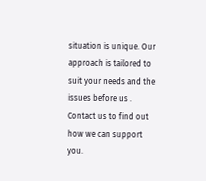situation is unique. Our approach is tailored to suit your needs and the issues before us . Contact us to find out how we can support you.